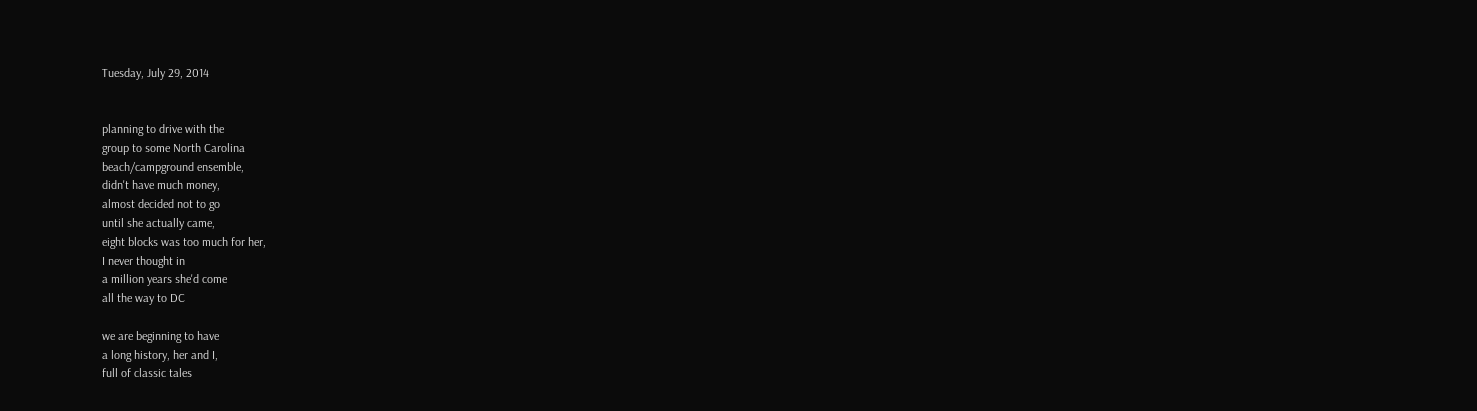Tuesday, July 29, 2014


planning to drive with the
group to some North Carolina
beach/campground ensemble,
didn't have much money,
almost decided not to go
until she actually came,
eight blocks was too much for her,
I never thought in
a million years she'd come
all the way to DC

we are beginning to have
a long history, her and I,
full of classic tales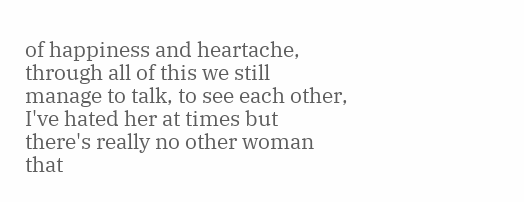of happiness and heartache,
through all of this we still
manage to talk, to see each other,
I've hated her at times but
there's really no other woman
that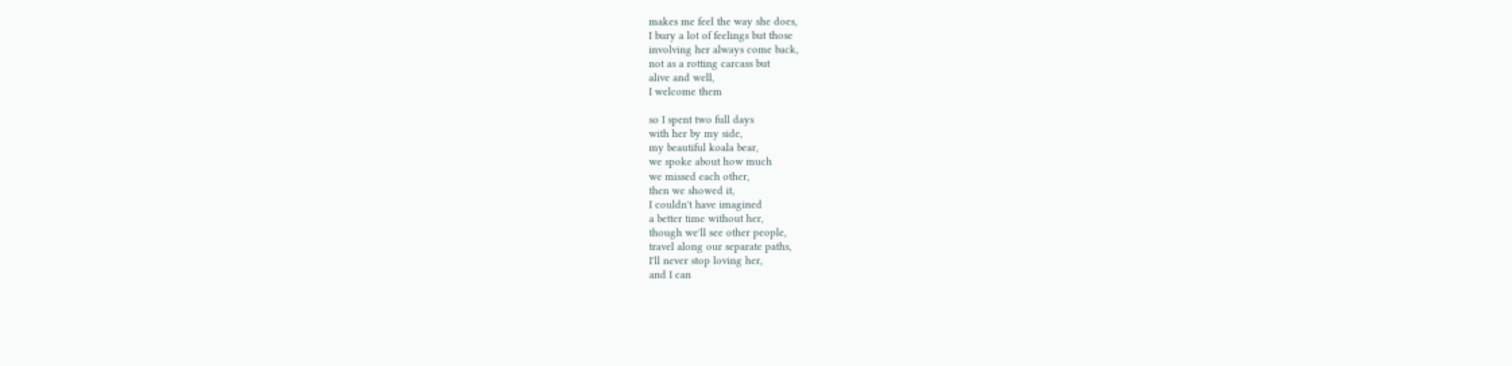makes me feel the way she does,
I bury a lot of feelings but those
involving her always come back,
not as a rotting carcass but
alive and well,
I welcome them

so I spent two full days
with her by my side,
my beautiful koala bear,
we spoke about how much
we missed each other,
then we showed it,
I couldn't have imagined
a better time without her,
though we'll see other people,
travel along our separate paths,
I'll never stop loving her,
and I can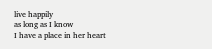live happily
as long as I know
I have a place in her heart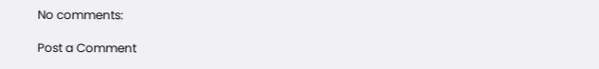No comments:

Post a Comment